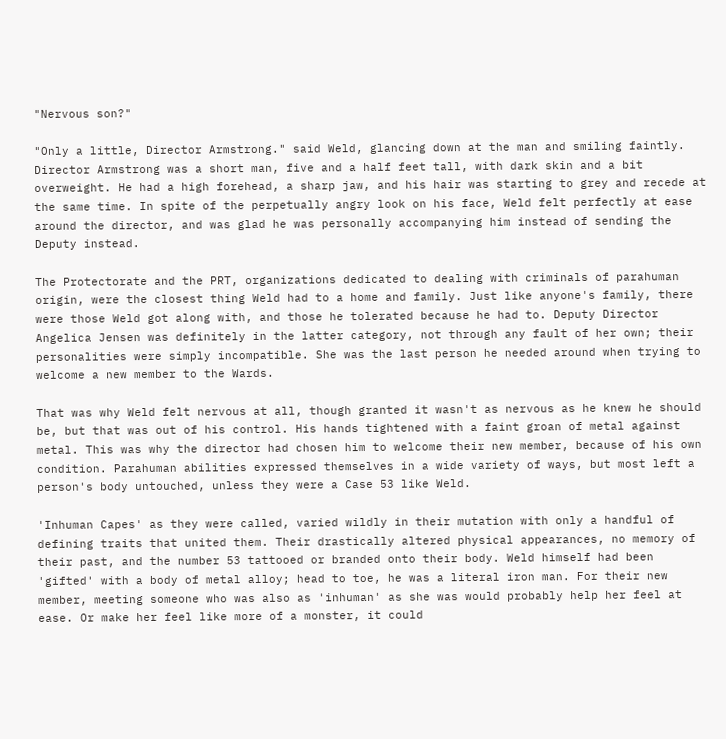"Nervous son?"

"Only a little, Director Armstrong." said Weld, glancing down at the man and smiling faintly. Director Armstrong was a short man, five and a half feet tall, with dark skin and a bit overweight. He had a high forehead, a sharp jaw, and his hair was starting to grey and recede at the same time. In spite of the perpetually angry look on his face, Weld felt perfectly at ease around the director, and was glad he was personally accompanying him instead of sending the Deputy instead.

The Protectorate and the PRT, organizations dedicated to dealing with criminals of parahuman origin, were the closest thing Weld had to a home and family. Just like anyone's family, there were those Weld got along with, and those he tolerated because he had to. Deputy Director Angelica Jensen was definitely in the latter category, not through any fault of her own; their personalities were simply incompatible. She was the last person he needed around when trying to welcome a new member to the Wards.

That was why Weld felt nervous at all, though granted it wasn't as nervous as he knew he should be, but that was out of his control. His hands tightened with a faint groan of metal against metal. This was why the director had chosen him to welcome their new member, because of his own condition. Parahuman abilities expressed themselves in a wide variety of ways, but most left a person's body untouched, unless they were a Case 53 like Weld.

'Inhuman Capes' as they were called, varied wildly in their mutation with only a handful of defining traits that united them. Their drastically altered physical appearances, no memory of their past, and the number 53 tattooed or branded onto their body. Weld himself had been 'gifted' with a body of metal alloy; head to toe, he was a literal iron man. For their new member, meeting someone who was also as 'inhuman' as she was would probably help her feel at ease. Or make her feel like more of a monster, it could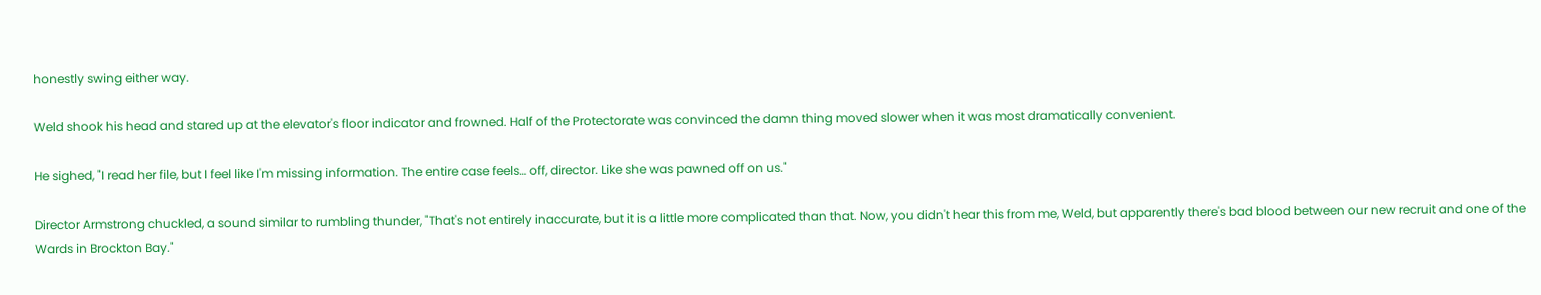honestly swing either way.

Weld shook his head and stared up at the elevator's floor indicator and frowned. Half of the Protectorate was convinced the damn thing moved slower when it was most dramatically convenient.

He sighed, "I read her file, but I feel like I'm missing information. The entire case feels… off, director. Like she was pawned off on us."

Director Armstrong chuckled, a sound similar to rumbling thunder, "That's not entirely inaccurate, but it is a little more complicated than that. Now, you didn't hear this from me, Weld, but apparently there's bad blood between our new recruit and one of the Wards in Brockton Bay."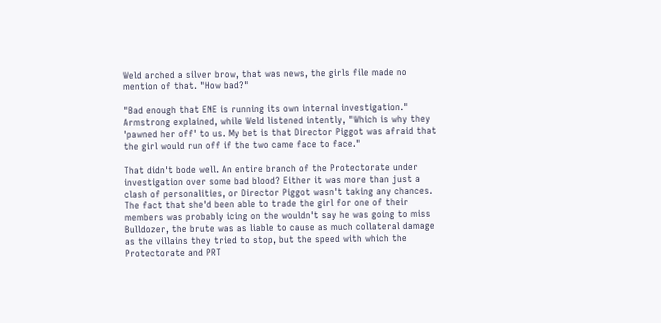Weld arched a silver brow, that was news, the girls file made no mention of that. "How bad?"

"Bad enough that ENE is running its own internal investigation." Armstrong explained, while Weld listened intently, "Which is why they 'pawned her off' to us. My bet is that Director Piggot was afraid that the girl would run off if the two came face to face."

That didn't bode well. An entire branch of the Protectorate under investigation over some bad blood? Either it was more than just a clash of personalities, or Director Piggot wasn't taking any chances. The fact that she'd been able to trade the girl for one of their members was probably icing on the wouldn't say he was going to miss Bulldozer, the brute was as liable to cause as much collateral damage as the villains they tried to stop, but the speed with which the Protectorate and PRT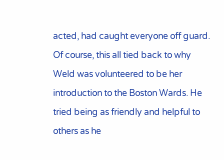acted, had caught everyone off guard. Of course, this all tied back to why Weld was volunteered to be her introduction to the Boston Wards. He tried being as friendly and helpful to others as he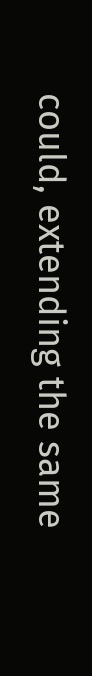could, extending the same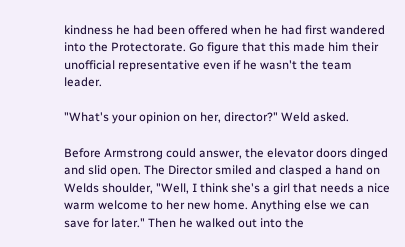kindness he had been offered when he had first wandered into the Protectorate. Go figure that this made him their unofficial representative even if he wasn't the team leader.

"What's your opinion on her, director?" Weld asked.

Before Armstrong could answer, the elevator doors dinged and slid open. The Director smiled and clasped a hand on Welds shoulder, "Well, I think she's a girl that needs a nice warm welcome to her new home. Anything else we can save for later." Then he walked out into the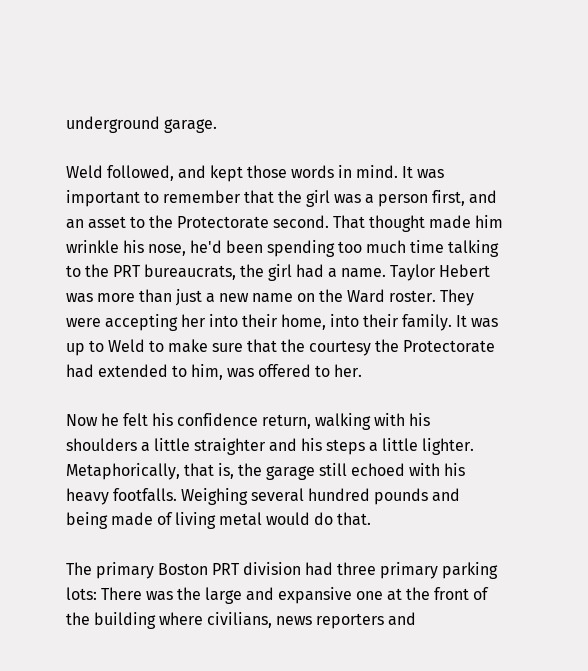underground garage.

Weld followed, and kept those words in mind. It was important to remember that the girl was a person first, and an asset to the Protectorate second. That thought made him wrinkle his nose, he'd been spending too much time talking to the PRT bureaucrats, the girl had a name. Taylor Hebert was more than just a new name on the Ward roster. They were accepting her into their home, into their family. It was up to Weld to make sure that the courtesy the Protectorate had extended to him, was offered to her.

Now he felt his confidence return, walking with his shoulders a little straighter and his steps a little lighter. Metaphorically, that is, the garage still echoed with his heavy footfalls. Weighing several hundred pounds and being made of living metal would do that.

The primary Boston PRT division had three primary parking lots: There was the large and expansive one at the front of the building where civilians, news reporters and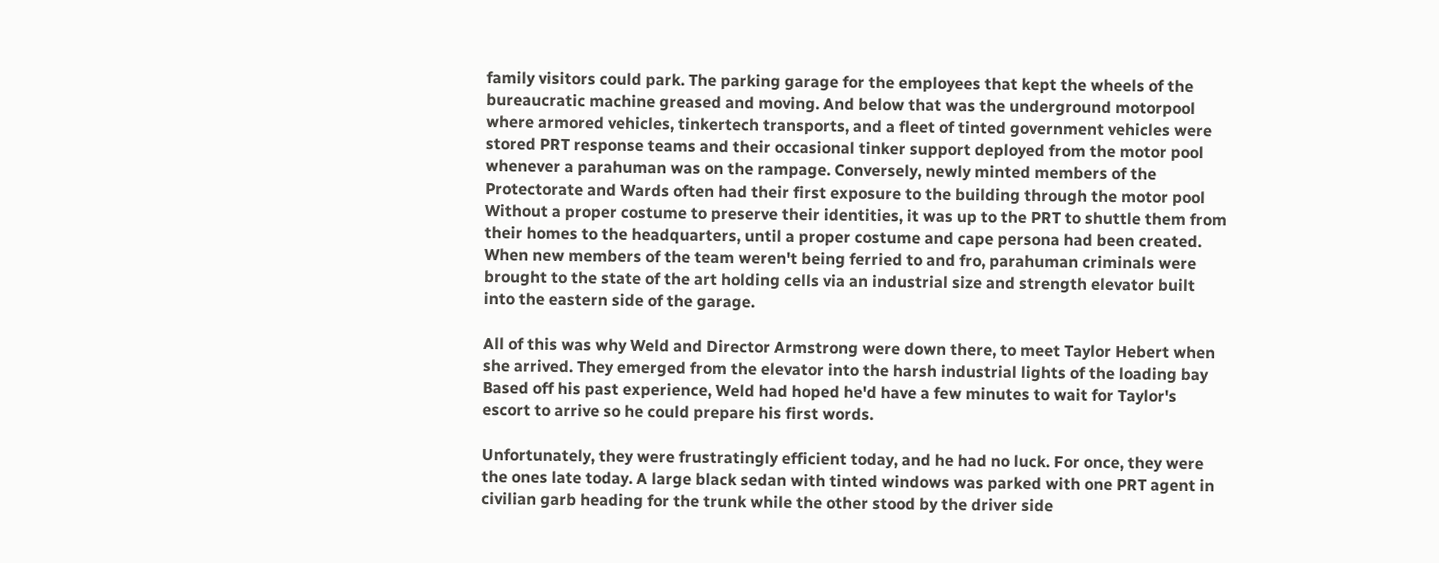family visitors could park. The parking garage for the employees that kept the wheels of the bureaucratic machine greased and moving. And below that was the underground motorpool where armored vehicles, tinkertech transports, and a fleet of tinted government vehicles were stored PRT response teams and their occasional tinker support deployed from the motor pool whenever a parahuman was on the rampage. Conversely, newly minted members of the Protectorate and Wards often had their first exposure to the building through the motor pool Without a proper costume to preserve their identities, it was up to the PRT to shuttle them from their homes to the headquarters, until a proper costume and cape persona had been created. When new members of the team weren't being ferried to and fro, parahuman criminals were brought to the state of the art holding cells via an industrial size and strength elevator built into the eastern side of the garage.

All of this was why Weld and Director Armstrong were down there, to meet Taylor Hebert when she arrived. They emerged from the elevator into the harsh industrial lights of the loading bay Based off his past experience, Weld had hoped he'd have a few minutes to wait for Taylor's escort to arrive so he could prepare his first words.

Unfortunately, they were frustratingly efficient today, and he had no luck. For once, they were the ones late today. A large black sedan with tinted windows was parked with one PRT agent in civilian garb heading for the trunk while the other stood by the driver side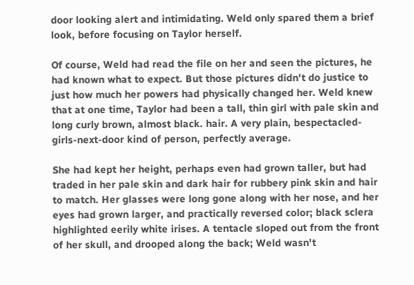door looking alert and intimidating. Weld only spared them a brief look, before focusing on Taylor herself.

Of course, Weld had read the file on her and seen the pictures, he had known what to expect. But those pictures didn't do justice to just how much her powers had physically changed her. Weld knew that at one time, Taylor had been a tall, thin girl with pale skin and long curly brown, almost black. hair. A very plain, bespectacled-girls-next-door kind of person, perfectly average.

She had kept her height, perhaps even had grown taller, but had traded in her pale skin and dark hair for rubbery pink skin and hair to match. Her glasses were long gone along with her nose, and her eyes had grown larger, and practically reversed color; black sclera highlighted eerily white irises. A tentacle sloped out from the front of her skull, and drooped along the back; Weld wasn't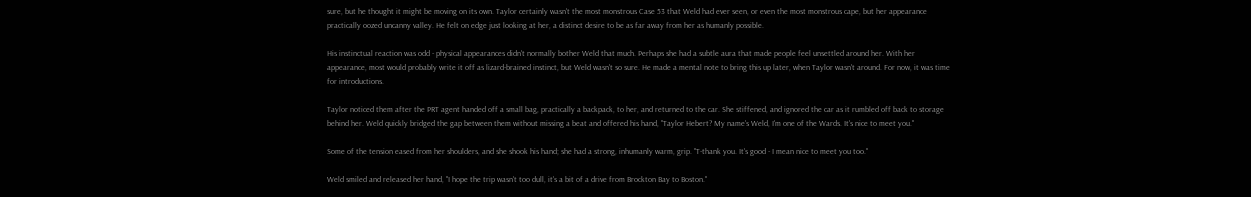sure, but he thought it might be moving on its own. Taylor certainly wasn't the most monstrous Case 53 that Weld had ever seen, or even the most monstrous cape, but her appearance practically oozed uncanny valley. He felt on edge just looking at her, a distinct desire to be as far away from her as humanly possible.

His instinctual reaction was odd - physical appearances didn't normally bother Weld that much. Perhaps she had a subtle aura that made people feel unsettled around her. With her appearance, most would probably write it off as lizard-brained instinct, but Weld wasn't so sure. He made a mental note to bring this up later, when Taylor wasn't around. For now, it was time for introductions.

Taylor noticed them after the PRT agent handed off a small bag, practically a backpack, to her, and returned to the car. She stiffened, and ignored the car as it rumbled off back to storage behind her. Weld quickly bridged the gap between them without missing a beat and offered his hand, "Taylor Hebert? My name's Weld, I'm one of the Wards. It's nice to meet you."

Some of the tension eased from her shoulders, and she shook his hand; she had a strong, inhumanly warm, grip. "T-thank you. It's good - I mean nice to meet you too."

Weld smiled and released her hand, "I hope the trip wasn't too dull, it's a bit of a drive from Brockton Bay to Boston."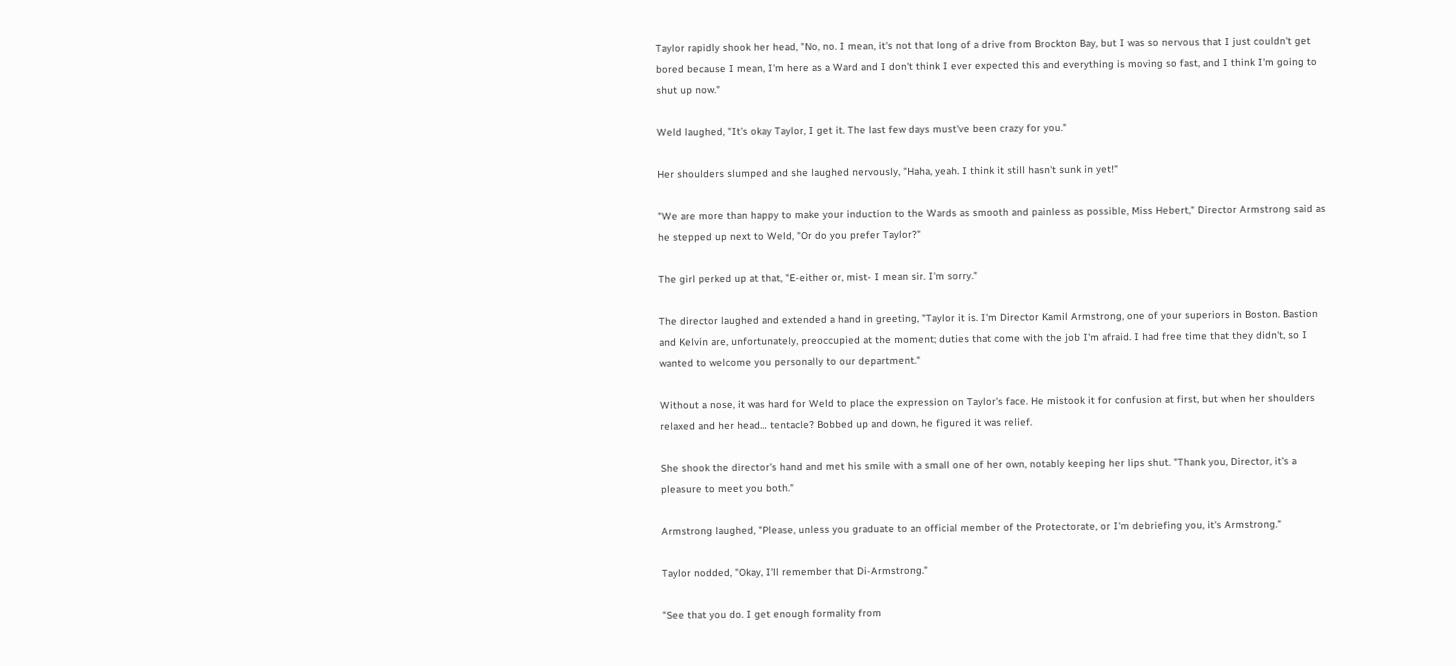Taylor rapidly shook her head, "No, no. I mean, it's not that long of a drive from Brockton Bay, but I was so nervous that I just couldn't get bored because I mean, I'm here as a Ward and I don't think I ever expected this and everything is moving so fast, and I think I'm going to shut up now."

Weld laughed, "It's okay Taylor, I get it. The last few days must've been crazy for you."

Her shoulders slumped and she laughed nervously, "Haha, yeah. I think it still hasn't sunk in yet!"

"We are more than happy to make your induction to the Wards as smooth and painless as possible, Miss Hebert," Director Armstrong said as he stepped up next to Weld, "Or do you prefer Taylor?"

The girl perked up at that, "E-either or, mist- I mean sir. I'm sorry."

The director laughed and extended a hand in greeting, "Taylor it is. I'm Director Kamil Armstrong, one of your superiors in Boston. Bastion and Kelvin are, unfortunately, preoccupied at the moment; duties that come with the job I'm afraid. I had free time that they didn't, so I wanted to welcome you personally to our department."

Without a nose, it was hard for Weld to place the expression on Taylor's face. He mistook it for confusion at first, but when her shoulders relaxed and her head… tentacle? Bobbed up and down, he figured it was relief.

She shook the director's hand and met his smile with a small one of her own, notably keeping her lips shut. "Thank you, Director, it's a pleasure to meet you both."

Armstrong laughed, "Please, unless you graduate to an official member of the Protectorate, or I'm debriefing you, it's Armstrong."

Taylor nodded, "Okay, I'll remember that Di-Armstrong."

"See that you do. I get enough formality from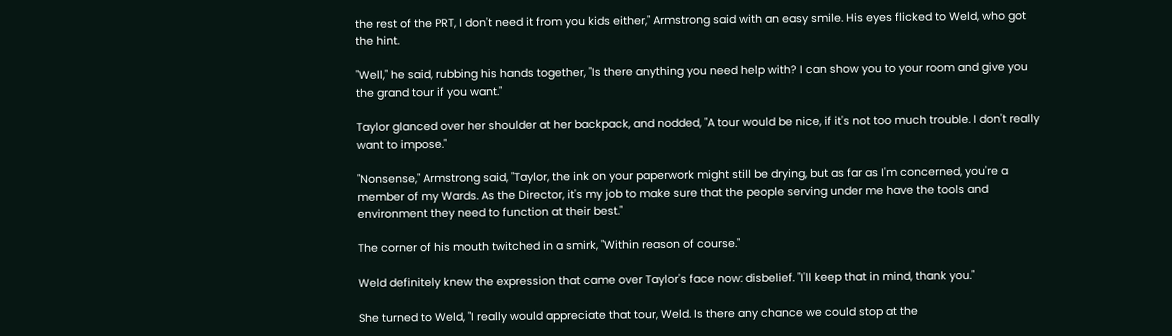the rest of the PRT, I don't need it from you kids either," Armstrong said with an easy smile. His eyes flicked to Weld, who got the hint.

"Well," he said, rubbing his hands together, "Is there anything you need help with? I can show you to your room and give you the grand tour if you want."

Taylor glanced over her shoulder at her backpack, and nodded, "A tour would be nice, if it's not too much trouble. I don't really want to impose."

"Nonsense," Armstrong said, "Taylor, the ink on your paperwork might still be drying, but as far as I'm concerned, you're a member of my Wards. As the Director, it's my job to make sure that the people serving under me have the tools and environment they need to function at their best."

The corner of his mouth twitched in a smirk, "Within reason of course."

Weld definitely knew the expression that came over Taylor's face now: disbelief. "I'll keep that in mind, thank you."

She turned to Weld, "I really would appreciate that tour, Weld. Is there any chance we could stop at the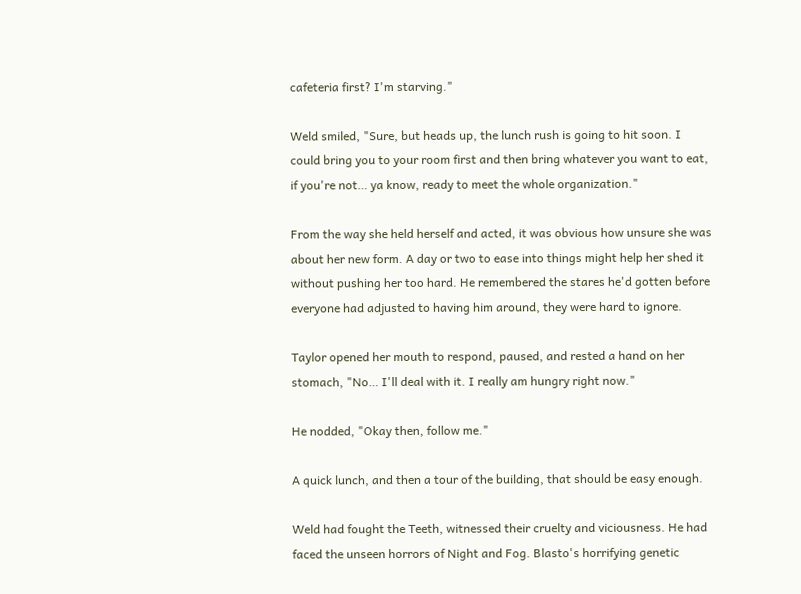cafeteria first? I'm starving."

Weld smiled, "Sure, but heads up, the lunch rush is going to hit soon. I could bring you to your room first and then bring whatever you want to eat, if you're not… ya know, ready to meet the whole organization."

From the way she held herself and acted, it was obvious how unsure she was about her new form. A day or two to ease into things might help her shed it without pushing her too hard. He remembered the stares he'd gotten before everyone had adjusted to having him around, they were hard to ignore.

Taylor opened her mouth to respond, paused, and rested a hand on her stomach, "No… I'll deal with it. I really am hungry right now."

He nodded, "Okay then, follow me."

A quick lunch, and then a tour of the building, that should be easy enough.

Weld had fought the Teeth, witnessed their cruelty and viciousness. He had faced the unseen horrors of Night and Fog. Blasto's horrifying genetic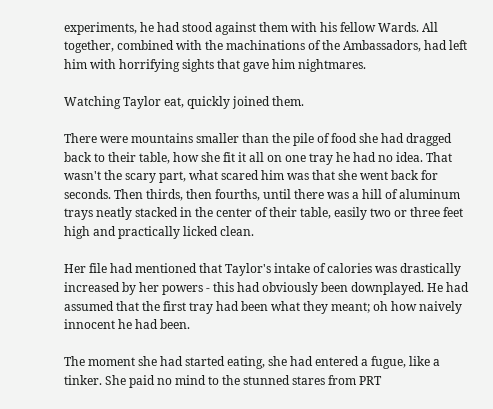experiments, he had stood against them with his fellow Wards. All together, combined with the machinations of the Ambassadors, had left him with horrifying sights that gave him nightmares.

Watching Taylor eat, quickly joined them.

There were mountains smaller than the pile of food she had dragged back to their table, how she fit it all on one tray he had no idea. That wasn't the scary part, what scared him was that she went back for seconds. Then thirds, then fourths, until there was a hill of aluminum trays neatly stacked in the center of their table, easily two or three feet high and practically licked clean.

Her file had mentioned that Taylor's intake of calories was drastically increased by her powers - this had obviously been downplayed. He had assumed that the first tray had been what they meant; oh how naively innocent he had been.

The moment she had started eating, she had entered a fugue, like a tinker. She paid no mind to the stunned stares from PRT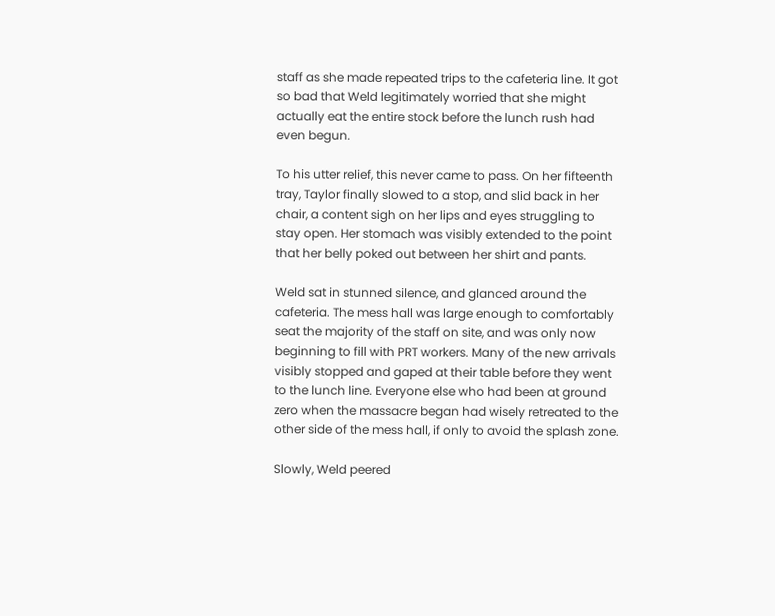staff as she made repeated trips to the cafeteria line. It got so bad that Weld legitimately worried that she might actually eat the entire stock before the lunch rush had even begun.

To his utter relief, this never came to pass. On her fifteenth tray, Taylor finally slowed to a stop, and slid back in her chair, a content sigh on her lips and eyes struggling to stay open. Her stomach was visibly extended to the point that her belly poked out between her shirt and pants.

Weld sat in stunned silence, and glanced around the cafeteria. The mess hall was large enough to comfortably seat the majority of the staff on site, and was only now beginning to fill with PRT workers. Many of the new arrivals visibly stopped and gaped at their table before they went to the lunch line. Everyone else who had been at ground zero when the massacre began had wisely retreated to the other side of the mess hall, if only to avoid the splash zone.

Slowly, Weld peered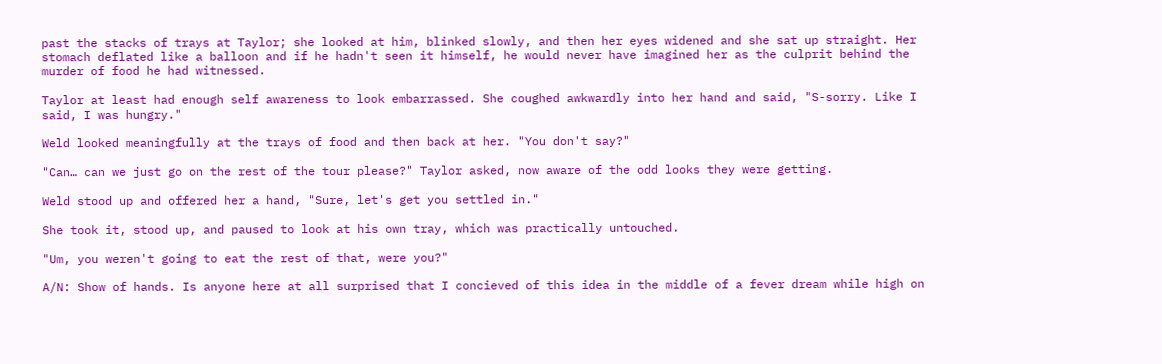past the stacks of trays at Taylor; she looked at him, blinked slowly, and then her eyes widened and she sat up straight. Her stomach deflated like a balloon and if he hadn't seen it himself, he would never have imagined her as the culprit behind the murder of food he had witnessed.

Taylor at least had enough self awareness to look embarrassed. She coughed awkwardly into her hand and said, "S-sorry. Like I said, I was hungry."

Weld looked meaningfully at the trays of food and then back at her. "You don't say?"

"Can… can we just go on the rest of the tour please?" Taylor asked, now aware of the odd looks they were getting.

Weld stood up and offered her a hand, "Sure, let's get you settled in."

She took it, stood up, and paused to look at his own tray, which was practically untouched.

"Um, you weren't going to eat the rest of that, were you?"

A/N: Show of hands. Is anyone here at all surprised that I concieved of this idea in the middle of a fever dream while high on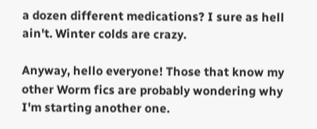a dozen different medications? I sure as hell ain't. Winter colds are crazy.

Anyway, hello everyone! Those that know my other Worm fics are probably wondering why I'm starting another one.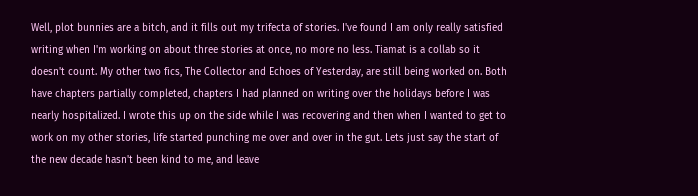Well, plot bunnies are a bitch, and it fills out my trifecta of stories. I've found I am only really satisfied writing when I'm working on about three stories at once, no more no less. Tiamat is a collab so it doesn't count. My other two fics, The Collector and Echoes of Yesterday, are still being worked on. Both have chapters partially completed, chapters I had planned on writing over the holidays before I was nearly hospitalized. I wrote this up on the side while I was recovering and then when I wanted to get to work on my other stories, life started punching me over and over in the gut. Lets just say the start of the new decade hasn't been kind to me, and leave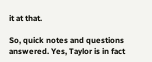it at that.

So, quick notes and questions answered. Yes, Taylor is in fact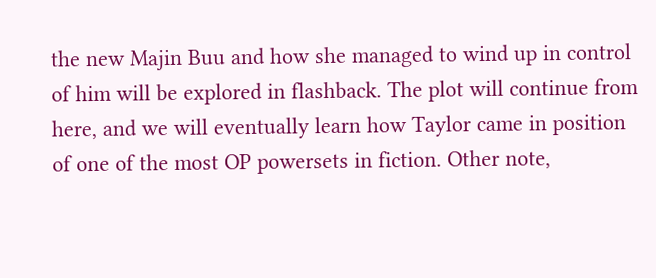the new Majin Buu and how she managed to wind up in control of him will be explored in flashback. The plot will continue from here, and we will eventually learn how Taylor came in position of one of the most OP powersets in fiction. Other note,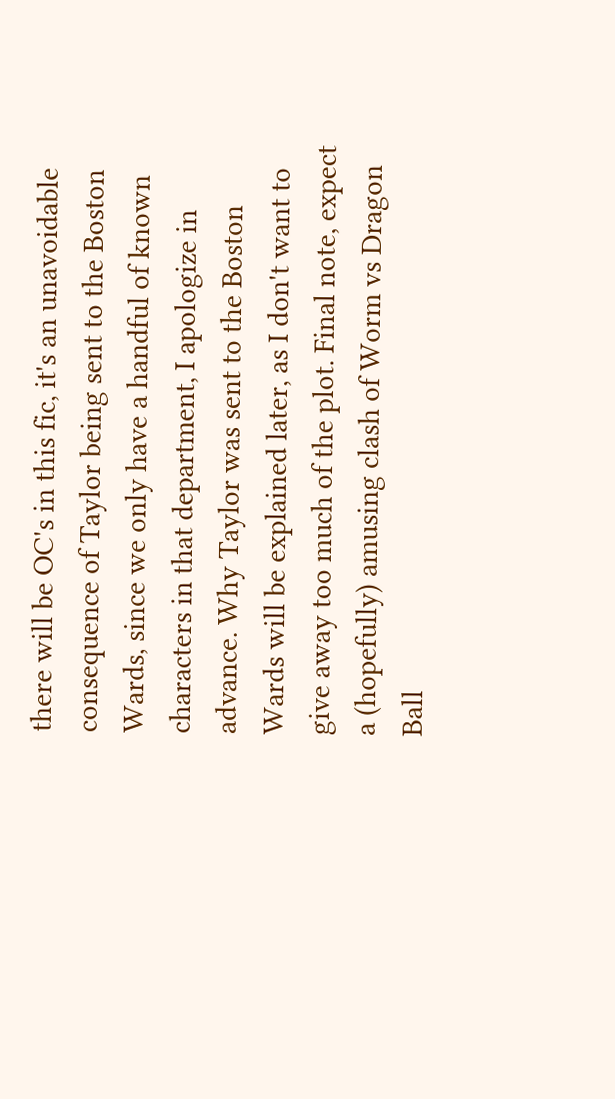there will be OC's in this fic, it's an unavoidable consequence of Taylor being sent to the Boston Wards, since we only have a handful of known characters in that department, I apologize in advance. Why Taylor was sent to the Boston Wards will be explained later, as I don't want to give away too much of the plot. Final note, expect a (hopefully) amusing clash of Worm vs Dragon Ball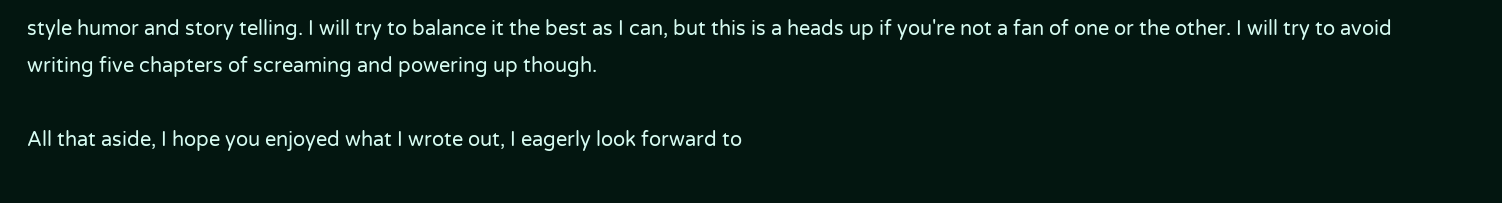style humor and story telling. I will try to balance it the best as I can, but this is a heads up if you're not a fan of one or the other. I will try to avoid writing five chapters of screaming and powering up though.

All that aside, I hope you enjoyed what I wrote out, I eagerly look forward to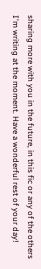sharing more with you in the future, in this fic or any of the others I'm writing at the moment. Have a wonderful rest of your day!